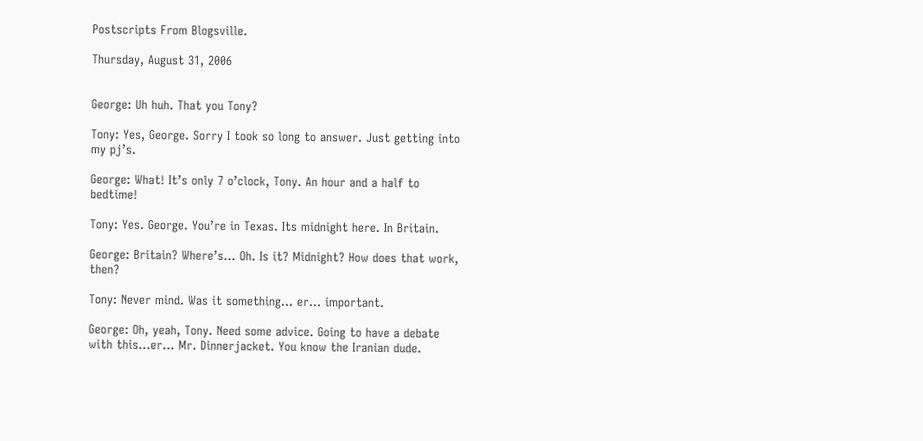Postscripts From Blogsville.

Thursday, August 31, 2006


George: Uh huh. That you Tony?

Tony: Yes, George. Sorry I took so long to answer. Just getting into my pj’s.

George: What! It’s only 7 o’clock, Tony. An hour and a half to bedtime!

Tony: Yes. George. You’re in Texas. Its midnight here. In Britain.

George: Britain? Where’s… Oh. Is it? Midnight? How does that work, then?

Tony: Never mind. Was it something… er… important.

George: Oh, yeah, Tony. Need some advice. Going to have a debate with this…er… Mr. Dinnerjacket. You know the Iranian dude.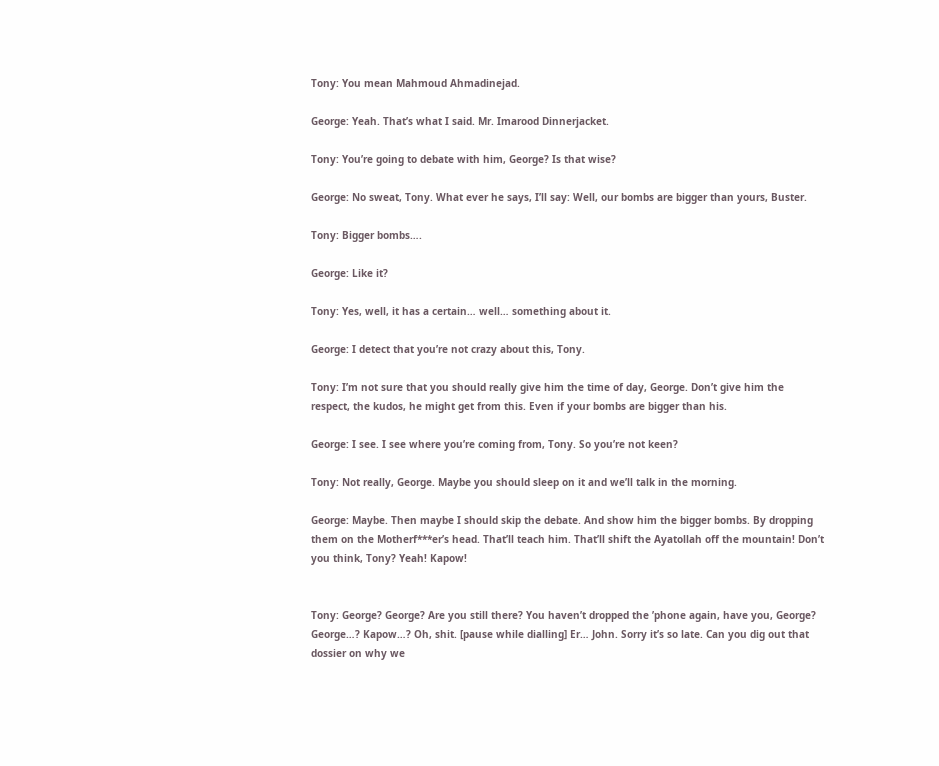Tony: You mean Mahmoud Ahmadinejad.

George: Yeah. That’s what I said. Mr. Imarood Dinnerjacket.

Tony: You’re going to debate with him, George? Is that wise?

George: No sweat, Tony. What ever he says, I’ll say: Well, our bombs are bigger than yours, Buster.

Tony: Bigger bombs….

George: Like it?

Tony: Yes, well, it has a certain… well… something about it.

George: I detect that you’re not crazy about this, Tony.

Tony: I’m not sure that you should really give him the time of day, George. Don’t give him the respect, the kudos, he might get from this. Even if your bombs are bigger than his.

George: I see. I see where you’re coming from, Tony. So you’re not keen?

Tony: Not really, George. Maybe you should sleep on it and we’ll talk in the morning.

George: Maybe. Then maybe I should skip the debate. And show him the bigger bombs. By dropping them on the Motherf***er’s head. That’ll teach him. That’ll shift the Ayatollah off the mountain! Don’t you think, Tony? Yeah! Kapow!


Tony: George? George? Are you still there? You haven’t dropped the ’phone again, have you, George? George…? Kapow…? Oh, shit. [pause while dialling] Er… John. Sorry it’s so late. Can you dig out that dossier on why we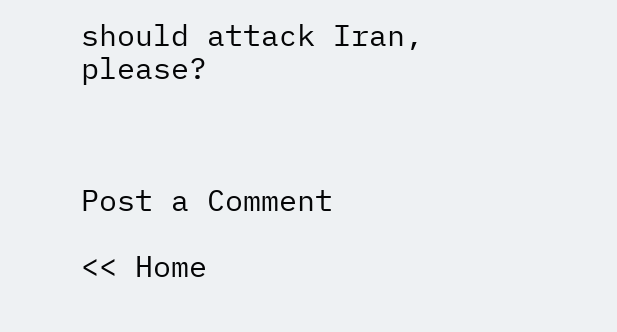should attack Iran, please?



Post a Comment

<< Home